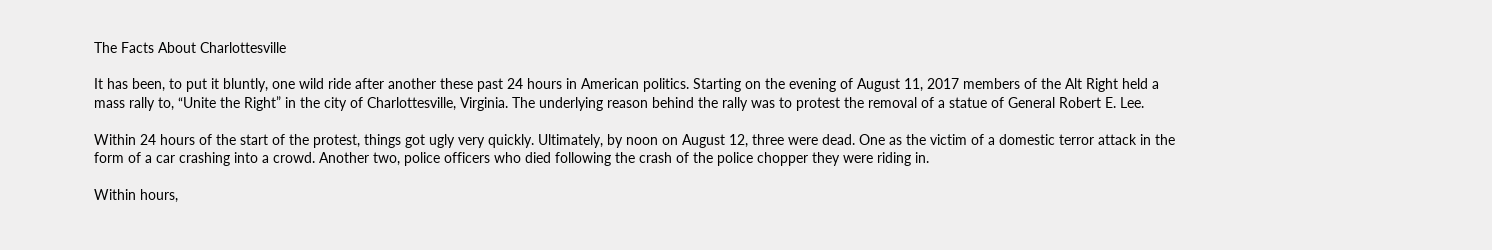The Facts About Charlottesville

It has been, to put it bluntly, one wild ride after another these past 24 hours in American politics. Starting on the evening of August 11, 2017 members of the Alt Right held a mass rally to, “Unite the Right” in the city of Charlottesville, Virginia. The underlying reason behind the rally was to protest the removal of a statue of General Robert E. Lee.

Within 24 hours of the start of the protest, things got ugly very quickly. Ultimately, by noon on August 12, three were dead. One as the victim of a domestic terror attack in the form of a car crashing into a crowd. Another two, police officers who died following the crash of the police chopper they were riding in.

Within hours,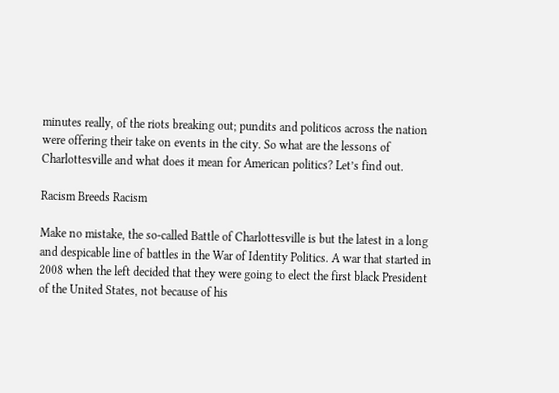minutes really, of the riots breaking out; pundits and politicos across the nation were offering their take on events in the city. So what are the lessons of Charlottesville and what does it mean for American politics? Let’s find out.

Racism Breeds Racism

Make no mistake, the so-called Battle of Charlottesville is but the latest in a long and despicable line of battles in the War of Identity Politics. A war that started in 2008 when the left decided that they were going to elect the first black President of the United States, not because of his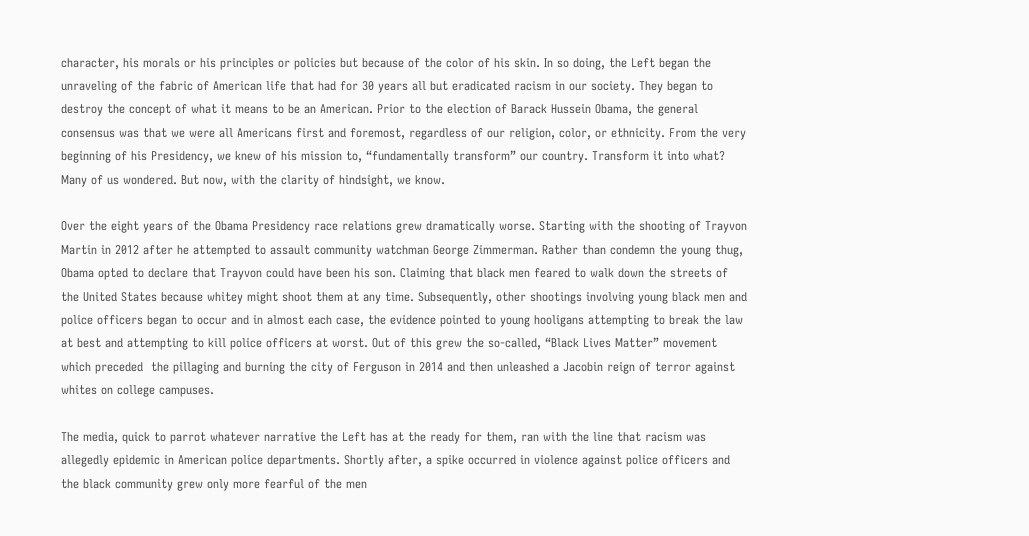character, his morals or his principles or policies but because of the color of his skin. In so doing, the Left began the unraveling of the fabric of American life that had for 30 years all but eradicated racism in our society. They began to destroy the concept of what it means to be an American. Prior to the election of Barack Hussein Obama, the general consensus was that we were all Americans first and foremost, regardless of our religion, color, or ethnicity. From the very beginning of his Presidency, we knew of his mission to, “fundamentally transform” our country. Transform it into what? Many of us wondered. But now, with the clarity of hindsight, we know.

Over the eight years of the Obama Presidency race relations grew dramatically worse. Starting with the shooting of Trayvon Martin in 2012 after he attempted to assault community watchman George Zimmerman. Rather than condemn the young thug, Obama opted to declare that Trayvon could have been his son. Claiming that black men feared to walk down the streets of the United States because whitey might shoot them at any time. Subsequently, other shootings involving young black men and police officers began to occur and in almost each case, the evidence pointed to young hooligans attempting to break the law at best and attempting to kill police officers at worst. Out of this grew the so-called, “Black Lives Matter” movement which preceded  the pillaging and burning the city of Ferguson in 2014 and then unleashed a Jacobin reign of terror against whites on college campuses.

The media, quick to parrot whatever narrative the Left has at the ready for them, ran with the line that racism was allegedly epidemic in American police departments. Shortly after, a spike occurred in violence against police officers and the black community grew only more fearful of the men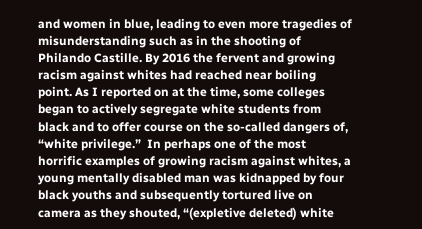and women in blue, leading to even more tragedies of misunderstanding such as in the shooting of Philando Castille. By 2016 the fervent and growing racism against whites had reached near boiling point. As I reported on at the time, some colleges began to actively segregate white students from black and to offer course on the so-called dangers of, “white privilege.”  In perhaps one of the most horrific examples of growing racism against whites, a young mentally disabled man was kidnapped by four black youths and subsequently tortured live on camera as they shouted, “(expletive deleted) white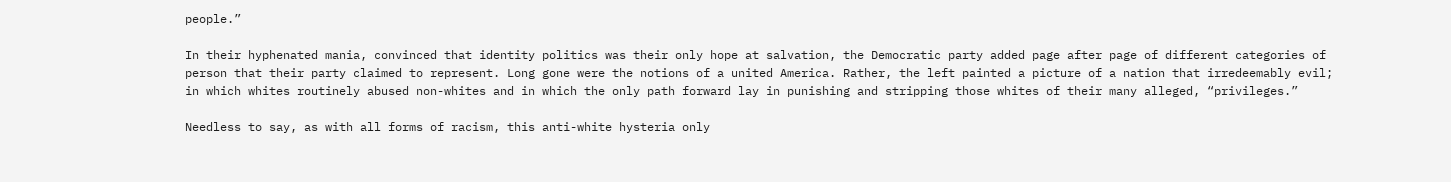people.”

In their hyphenated mania, convinced that identity politics was their only hope at salvation, the Democratic party added page after page of different categories of person that their party claimed to represent. Long gone were the notions of a united America. Rather, the left painted a picture of a nation that irredeemably evil; in which whites routinely abused non-whites and in which the only path forward lay in punishing and stripping those whites of their many alleged, “privileges.”

Needless to say, as with all forms of racism, this anti-white hysteria only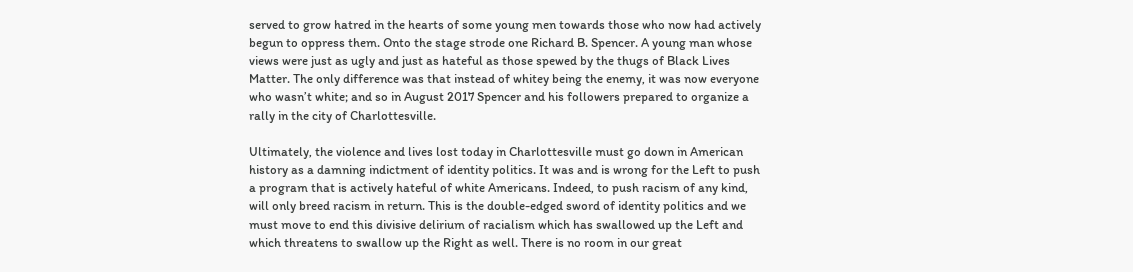served to grow hatred in the hearts of some young men towards those who now had actively begun to oppress them. Onto the stage strode one Richard B. Spencer. A young man whose views were just as ugly and just as hateful as those spewed by the thugs of Black Lives Matter. The only difference was that instead of whitey being the enemy, it was now everyone who wasn’t white; and so in August 2017 Spencer and his followers prepared to organize a rally in the city of Charlottesville.

Ultimately, the violence and lives lost today in Charlottesville must go down in American history as a damning indictment of identity politics. It was and is wrong for the Left to push a program that is actively hateful of white Americans. Indeed, to push racism of any kind, will only breed racism in return. This is the double-edged sword of identity politics and we must move to end this divisive delirium of racialism which has swallowed up the Left and which threatens to swallow up the Right as well. There is no room in our great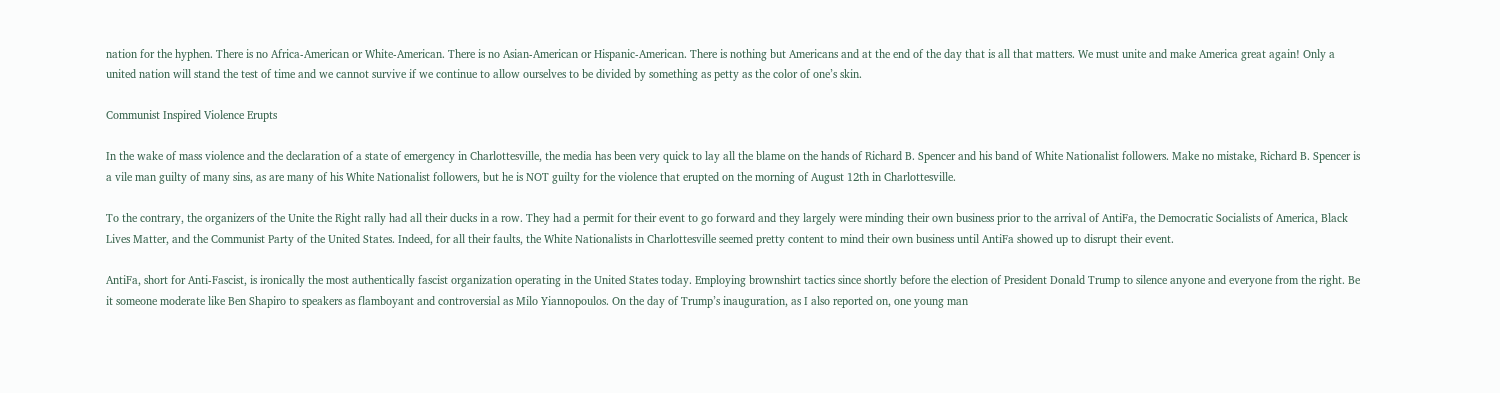nation for the hyphen. There is no Africa-American or White-American. There is no Asian-American or Hispanic-American. There is nothing but Americans and at the end of the day that is all that matters. We must unite and make America great again! Only a united nation will stand the test of time and we cannot survive if we continue to allow ourselves to be divided by something as petty as the color of one’s skin.

Communist Inspired Violence Erupts

In the wake of mass violence and the declaration of a state of emergency in Charlottesville, the media has been very quick to lay all the blame on the hands of Richard B. Spencer and his band of White Nationalist followers. Make no mistake, Richard B. Spencer is a vile man guilty of many sins, as are many of his White Nationalist followers, but he is NOT guilty for the violence that erupted on the morning of August 12th in Charlottesville.

To the contrary, the organizers of the Unite the Right rally had all their ducks in a row. They had a permit for their event to go forward and they largely were minding their own business prior to the arrival of AntiFa, the Democratic Socialists of America, Black Lives Matter, and the Communist Party of the United States. Indeed, for all their faults, the White Nationalists in Charlottesville seemed pretty content to mind their own business until AntiFa showed up to disrupt their event.

AntiFa, short for Anti-Fascist, is ironically the most authentically fascist organization operating in the United States today. Employing brownshirt tactics since shortly before the election of President Donald Trump to silence anyone and everyone from the right. Be it someone moderate like Ben Shapiro to speakers as flamboyant and controversial as Milo Yiannopoulos. On the day of Trump’s inauguration, as I also reported on, one young man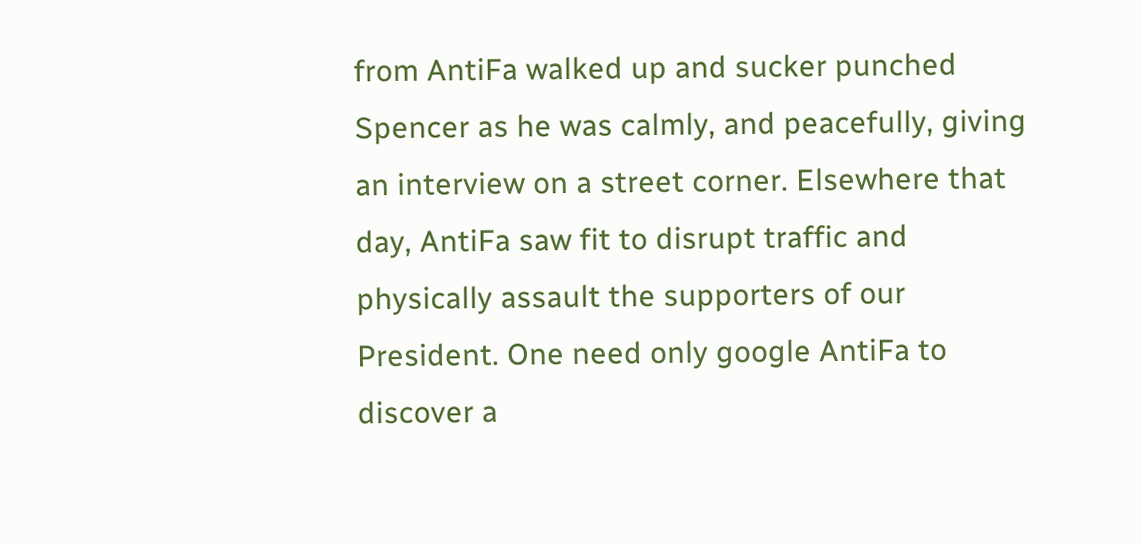from AntiFa walked up and sucker punched Spencer as he was calmly, and peacefully, giving an interview on a street corner. Elsewhere that day, AntiFa saw fit to disrupt traffic and physically assault the supporters of our President. One need only google AntiFa to discover a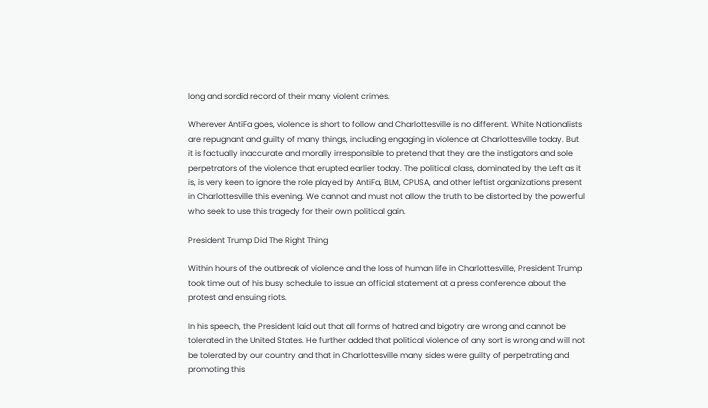long and sordid record of their many violent crimes.

Wherever AntiFa goes, violence is short to follow and Charlottesville is no different. White Nationalists are repugnant and guilty of many things, including engaging in violence at Charlottesville today. But it is factually inaccurate and morally irresponsible to pretend that they are the instigators and sole perpetrators of the violence that erupted earlier today. The political class, dominated by the Left as it is, is very keen to ignore the role played by AntiFa, BLM, CPUSA, and other leftist organizations present in Charlottesville this evening. We cannot and must not allow the truth to be distorted by the powerful who seek to use this tragedy for their own political gain.

President Trump Did The Right Thing

Within hours of the outbreak of violence and the loss of human life in Charlottesville, President Trump took time out of his busy schedule to issue an official statement at a press conference about the protest and ensuing riots.

In his speech, the President laid out that all forms of hatred and bigotry are wrong and cannot be tolerated in the United States. He further added that political violence of any sort is wrong and will not be tolerated by our country and that in Charlottesville many sides were guilty of perpetrating and promoting this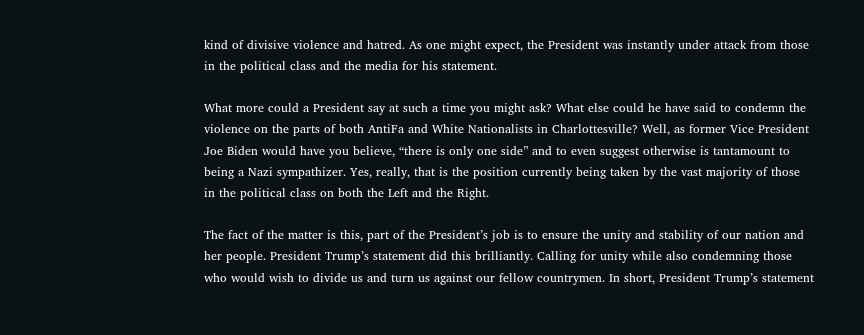kind of divisive violence and hatred. As one might expect, the President was instantly under attack from those in the political class and the media for his statement.

What more could a President say at such a time you might ask? What else could he have said to condemn the violence on the parts of both AntiFa and White Nationalists in Charlottesville? Well, as former Vice President Joe Biden would have you believe, “there is only one side” and to even suggest otherwise is tantamount to being a Nazi sympathizer. Yes, really, that is the position currently being taken by the vast majority of those in the political class on both the Left and the Right.

The fact of the matter is this, part of the President’s job is to ensure the unity and stability of our nation and her people. President Trump’s statement did this brilliantly. Calling for unity while also condemning those who would wish to divide us and turn us against our fellow countrymen. In short, President Trump’s statement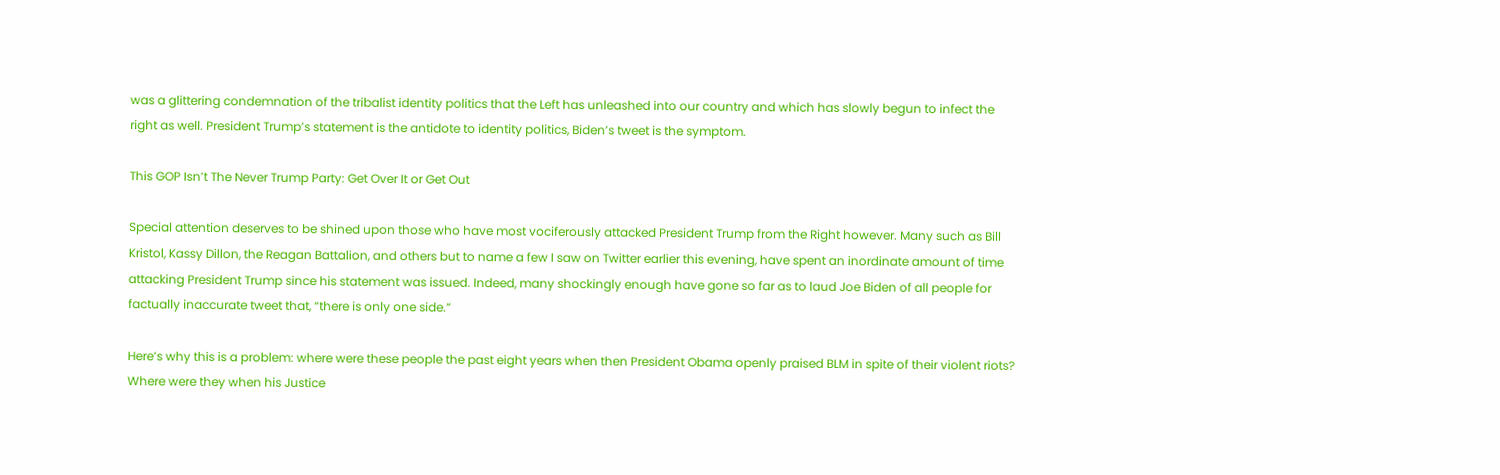was a glittering condemnation of the tribalist identity politics that the Left has unleashed into our country and which has slowly begun to infect the right as well. President Trump’s statement is the antidote to identity politics, Biden’s tweet is the symptom.

This GOP Isn’t The Never Trump Party: Get Over It or Get Out

Special attention deserves to be shined upon those who have most vociferously attacked President Trump from the Right however. Many such as Bill Kristol, Kassy Dillon, the Reagan Battalion, and others but to name a few I saw on Twitter earlier this evening, have spent an inordinate amount of time attacking President Trump since his statement was issued. Indeed, many shockingly enough have gone so far as to laud Joe Biden of all people for factually inaccurate tweet that, “there is only one side.”

Here’s why this is a problem: where were these people the past eight years when then President Obama openly praised BLM in spite of their violent riots? Where were they when his Justice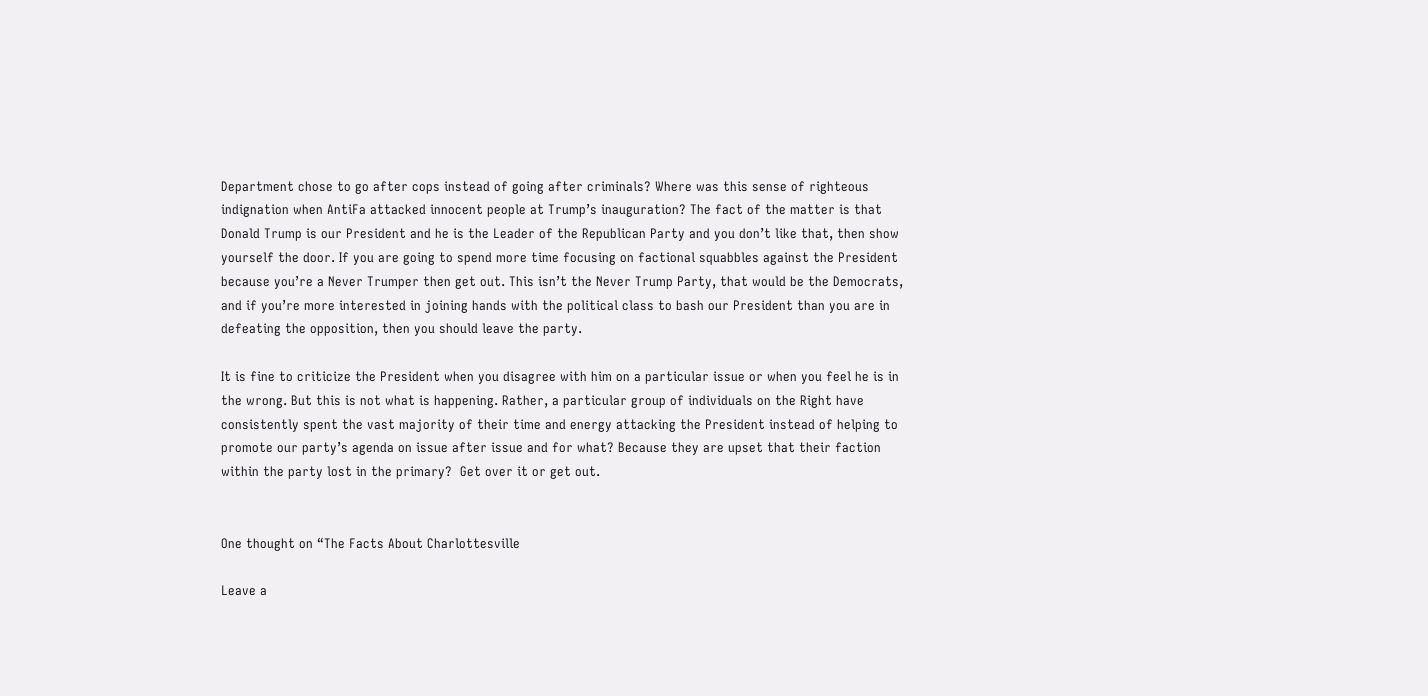Department chose to go after cops instead of going after criminals? Where was this sense of righteous indignation when AntiFa attacked innocent people at Trump’s inauguration? The fact of the matter is that Donald Trump is our President and he is the Leader of the Republican Party and you don’t like that, then show yourself the door. If you are going to spend more time focusing on factional squabbles against the President because you’re a Never Trumper then get out. This isn’t the Never Trump Party, that would be the Democrats, and if you’re more interested in joining hands with the political class to bash our President than you are in defeating the opposition, then you should leave the party.

It is fine to criticize the President when you disagree with him on a particular issue or when you feel he is in the wrong. But this is not what is happening. Rather, a particular group of individuals on the Right have consistently spent the vast majority of their time and energy attacking the President instead of helping to promote our party’s agenda on issue after issue and for what? Because they are upset that their faction within the party lost in the primary?  Get over it or get out.


One thought on “The Facts About Charlottesville

Leave a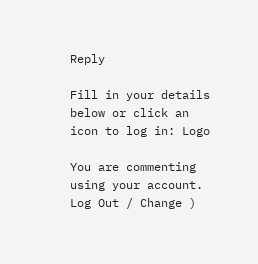Reply

Fill in your details below or click an icon to log in: Logo

You are commenting using your account. Log Out / Change )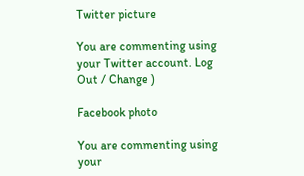Twitter picture

You are commenting using your Twitter account. Log Out / Change )

Facebook photo

You are commenting using your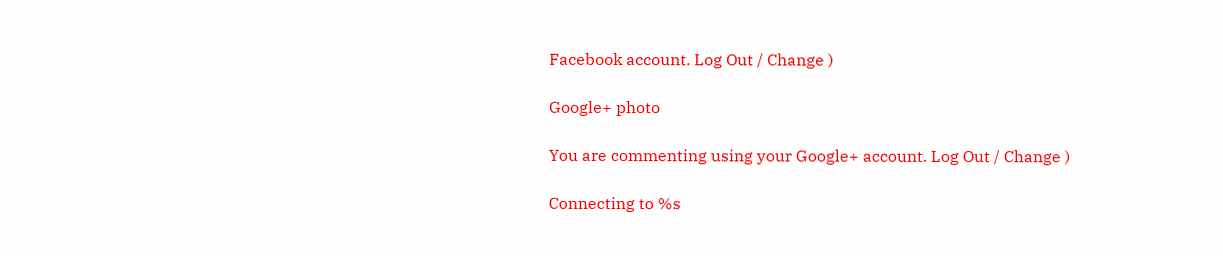Facebook account. Log Out / Change )

Google+ photo

You are commenting using your Google+ account. Log Out / Change )

Connecting to %s